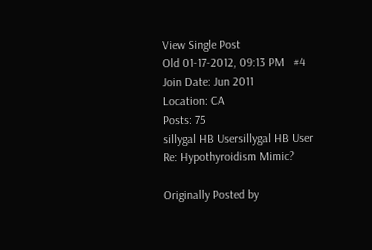View Single Post
Old 01-17-2012, 09:13 PM   #4
Join Date: Jun 2011
Location: CA
Posts: 75
sillygal HB Usersillygal HB User
Re: Hypothyroidism Mimic?

Originally Posted by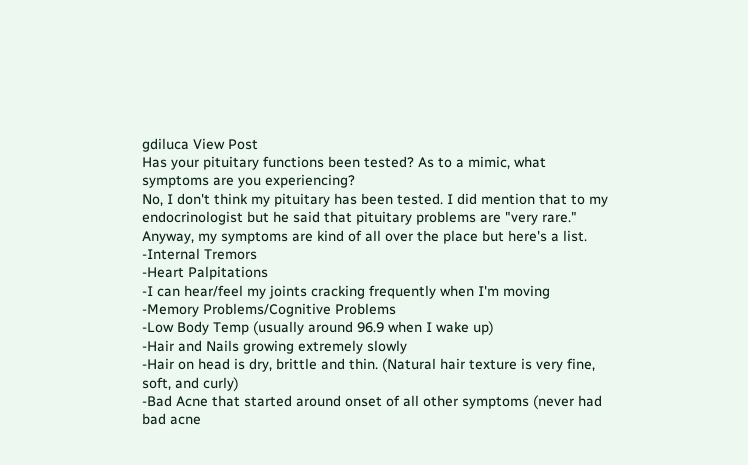gdiluca View Post
Has your pituitary functions been tested? As to a mimic, what symptoms are you experiencing?
No, I don't think my pituitary has been tested. I did mention that to my endocrinologist but he said that pituitary problems are "very rare." Anyway, my symptoms are kind of all over the place but here's a list.
-Internal Tremors
-Heart Palpitations
-I can hear/feel my joints cracking frequently when I'm moving
-Memory Problems/Cognitive Problems
-Low Body Temp (usually around 96.9 when I wake up)
-Hair and Nails growing extremely slowly
-Hair on head is dry, brittle and thin. (Natural hair texture is very fine, soft, and curly)
-Bad Acne that started around onset of all other symptoms (never had bad acne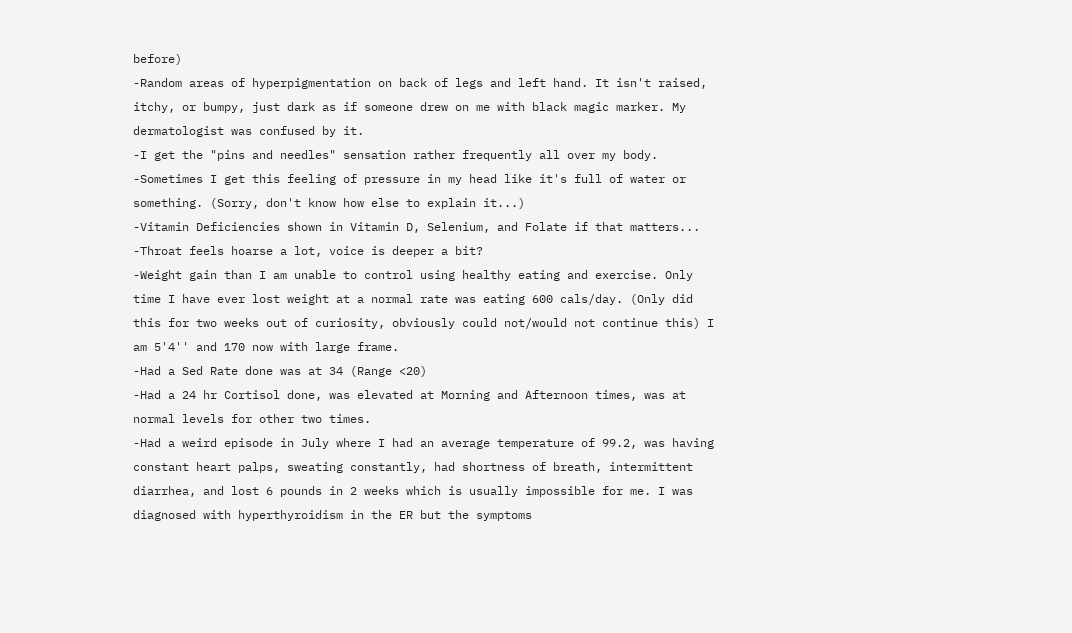before)
-Random areas of hyperpigmentation on back of legs and left hand. It isn't raised, itchy, or bumpy, just dark as if someone drew on me with black magic marker. My dermatologist was confused by it.
-I get the "pins and needles" sensation rather frequently all over my body.
-Sometimes I get this feeling of pressure in my head like it's full of water or something. (Sorry, don't know how else to explain it...)
-Vitamin Deficiencies shown in Vitamin D, Selenium, and Folate if that matters...
-Throat feels hoarse a lot, voice is deeper a bit?
-Weight gain than I am unable to control using healthy eating and exercise. Only time I have ever lost weight at a normal rate was eating 600 cals/day. (Only did this for two weeks out of curiosity, obviously could not/would not continue this) I am 5'4'' and 170 now with large frame.
-Had a Sed Rate done was at 34 (Range <20)
-Had a 24 hr Cortisol done, was elevated at Morning and Afternoon times, was at normal levels for other two times.
-Had a weird episode in July where I had an average temperature of 99.2, was having constant heart palps, sweating constantly, had shortness of breath, intermittent diarrhea, and lost 6 pounds in 2 weeks which is usually impossible for me. I was diagnosed with hyperthyroidism in the ER but the symptoms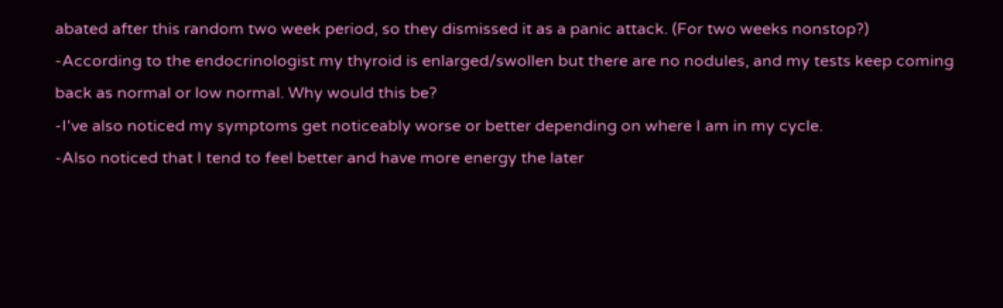abated after this random two week period, so they dismissed it as a panic attack. (For two weeks nonstop?)
-According to the endocrinologist my thyroid is enlarged/swollen but there are no nodules, and my tests keep coming back as normal or low normal. Why would this be?
-I've also noticed my symptoms get noticeably worse or better depending on where I am in my cycle.
-Also noticed that I tend to feel better and have more energy the later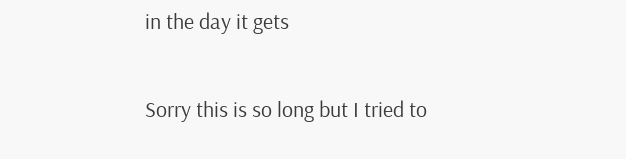in the day it gets

Sorry this is so long but I tried to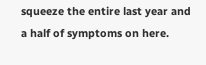squeeze the entire last year and a half of symptoms on here.